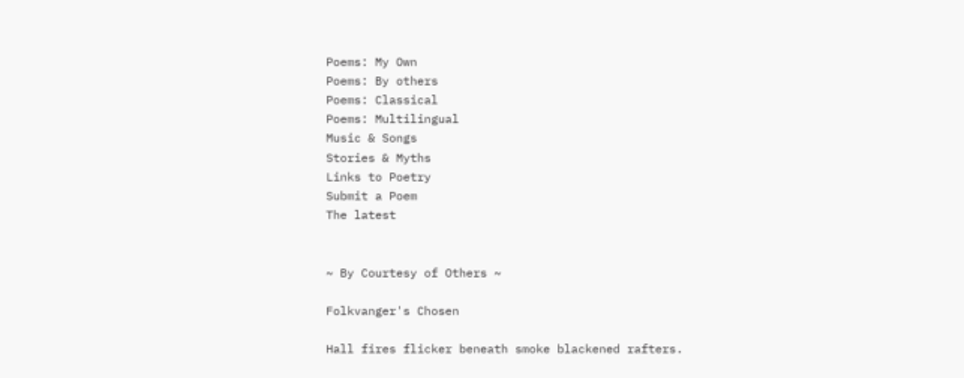Poems: My Own
Poems: By others
Poems: Classical
Poems: Multilingual
Music & Songs
Stories & Myths
Links to Poetry
Submit a Poem
The latest


~ By Courtesy of Others ~

Folkvanger's Chosen

Hall fires flicker beneath smoke blackened rafters.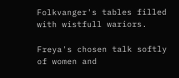Folkvanger's tables filled with wistfull wariors.

Freya's chosen talk softly of women and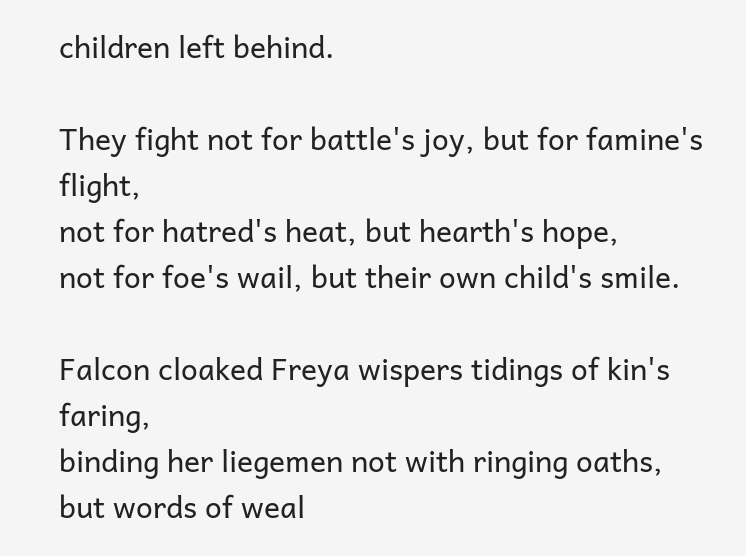children left behind.

They fight not for battle's joy, but for famine's flight,
not for hatred's heat, but hearth's hope,
not for foe's wail, but their own child's smile.

Falcon cloaked Freya wispers tidings of kin's faring,
binding her liegemen not with ringing oaths,
but words of weal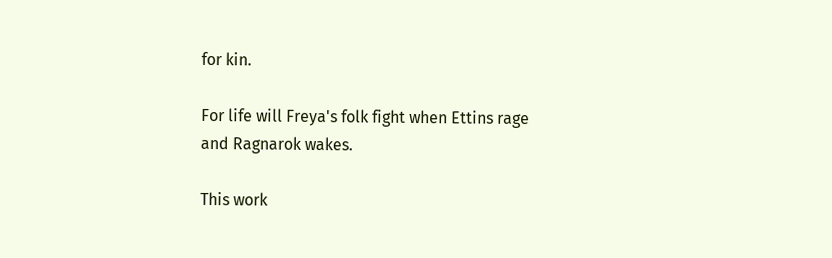for kin.

For life will Freya's folk fight when Ettins rage
and Ragnarok wakes.

This work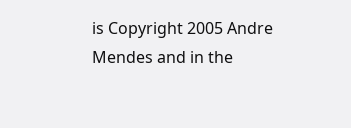is Copyright 2005 Andre Mendes and in the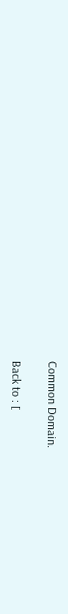Common Domain.

Back to : [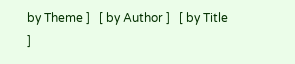by Theme ]   [ by Author ]   [ by Title ]